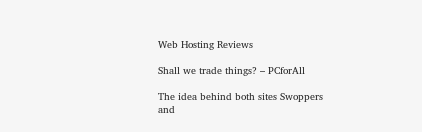Web Hosting Reviews

Shall we trade things? – PCforAll

The idea behind both sites Swoppers and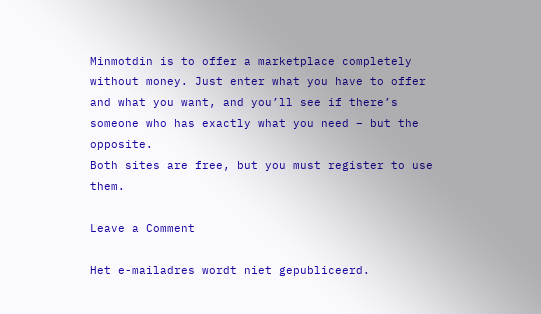Minmotdin is to offer a marketplace completely without money. Just enter what you have to offer and what you want, and you’ll see if there’s someone who has exactly what you need – but the opposite.
Both sites are free, but you must register to use them.

Leave a Comment

Het e-mailadres wordt niet gepubliceerd.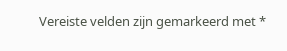Vereiste velden zijn gemarkeerd met *